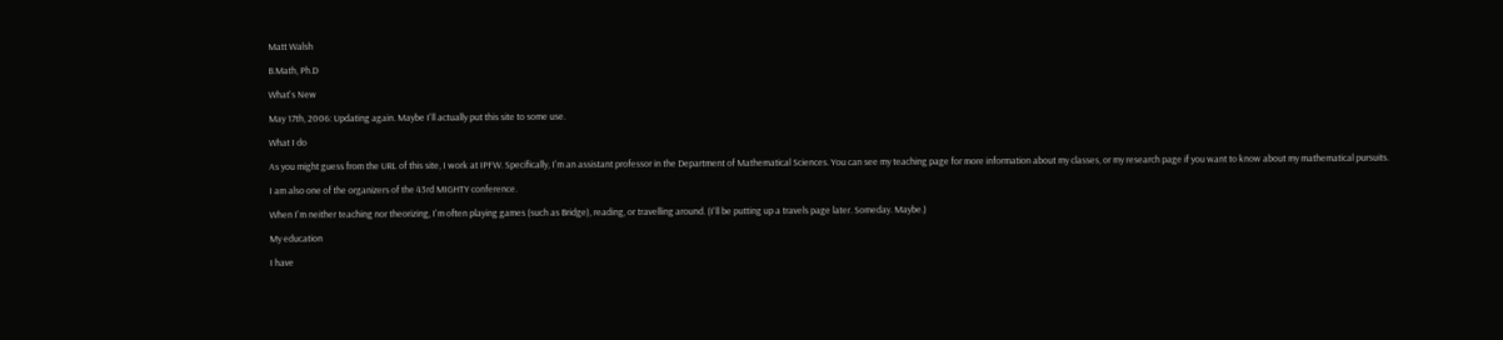Matt Walsh

B.Math, Ph.D

What's New

May 17th, 2006: Updating again. Maybe I'll actually put this site to some use.

What I do

As you might guess from the URL of this site, I work at IPFW. Specifically, I'm an assistant professor in the Department of Mathematical Sciences. You can see my teaching page for more information about my classes, or my research page if you want to know about my mathematical pursuits.

I am also one of the organizers of the 43rd MIGHTY conference.

When I'm neither teaching nor theorizing, I'm often playing games (such as Bridge), reading, or travelling around. (I'll be putting up a travels page later. Someday. Maybe.)

My education

I have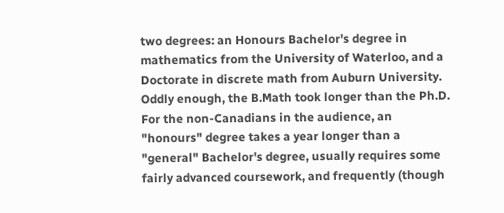two degrees: an Honours Bachelor's degree in mathematics from the University of Waterloo, and a Doctorate in discrete math from Auburn University. Oddly enough, the B.Math took longer than the Ph.D. For the non-Canadians in the audience, an "honours" degree takes a year longer than a "general" Bachelor's degree, usually requires some fairly advanced coursework, and frequently (though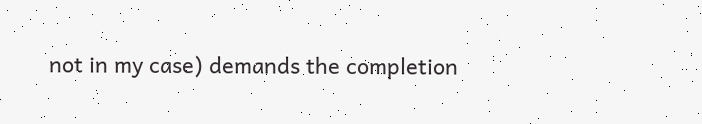not in my case) demands the completion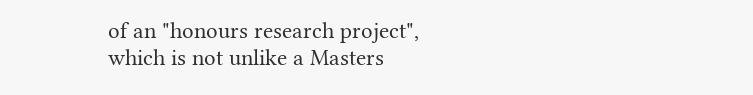of an "honours research project", which is not unlike a Masters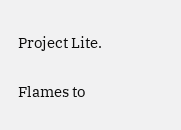Project Lite.

Flames to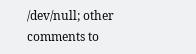/dev/null; other comments to